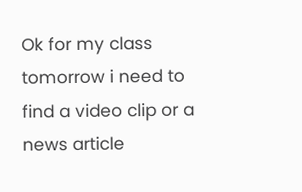Ok for my class tomorrow i need to find a video clip or a news article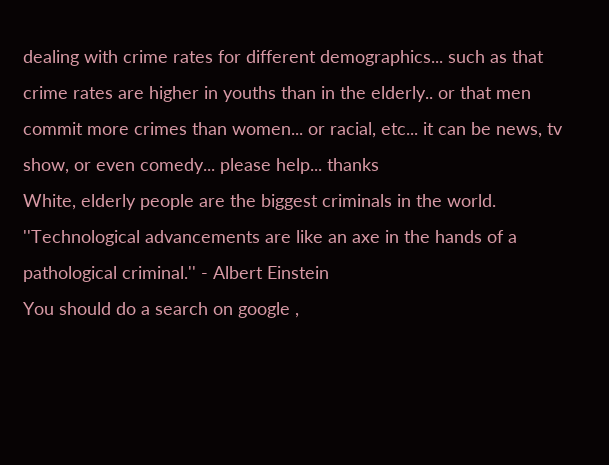dealing with crime rates for different demographics... such as that crime rates are higher in youths than in the elderly.. or that men commit more crimes than women... or racial, etc... it can be news, tv show, or even comedy... please help... thanks
White, elderly people are the biggest criminals in the world.
''Technological advancements are like an axe in the hands of a pathological criminal.'' - Albert Einstein
You should do a search on google ,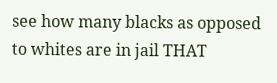see how many blacks as opposed to whites are in jail THAT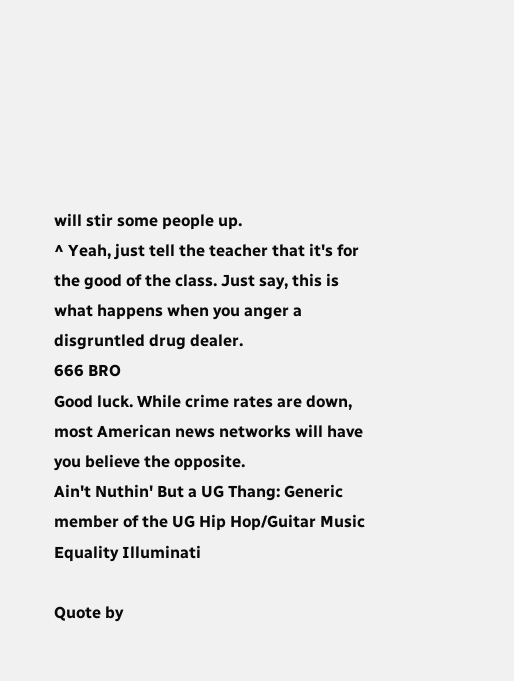will stir some people up.
^ Yeah, just tell the teacher that it's for the good of the class. Just say, this is what happens when you anger a disgruntled drug dealer.
666 BRO
Good luck. While crime rates are down, most American news networks will have you believe the opposite.
Ain't Nuthin' But a UG Thang: Generic member of the UG Hip Hop/Guitar Music Equality Illuminati

Quote by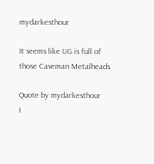mydarkesthour

It seems like UG is full of those Caveman Metalheads

Quote by mydarkesthour
I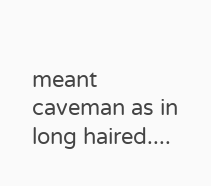meant caveman as in long haired....